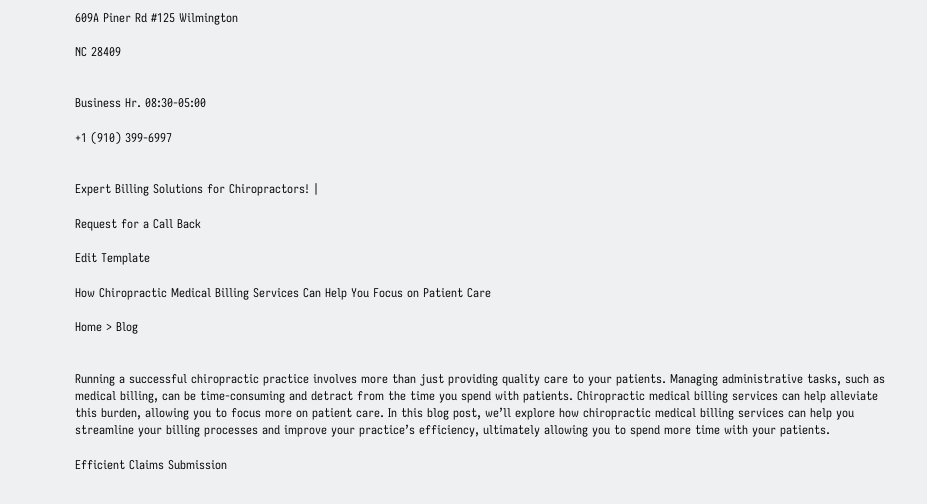609A Piner Rd #125 Wilmington

NC 28409


Business Hr. 08:30-05:00

+1 (910) 399-6997


Expert Billing Solutions for Chiropractors! |

Request for a Call Back

Edit Template

How Chiropractic Medical Billing Services Can Help You Focus on Patient Care

Home > Blog


Running a successful chiropractic practice involves more than just providing quality care to your patients. Managing administrative tasks, such as medical billing, can be time-consuming and detract from the time you spend with patients. Chiropractic medical billing services can help alleviate this burden, allowing you to focus more on patient care. In this blog post, we’ll explore how chiropractic medical billing services can help you streamline your billing processes and improve your practice’s efficiency, ultimately allowing you to spend more time with your patients.

Efficient Claims Submission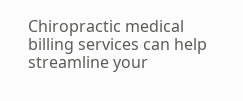Chiropractic medical billing services can help streamline your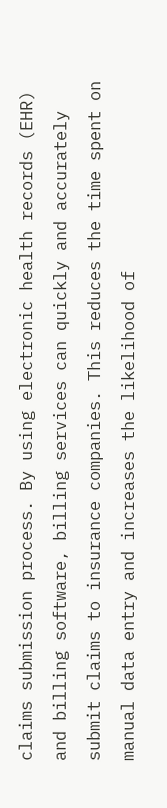claims submission process. By using electronic health records (EHR) and billing software, billing services can quickly and accurately submit claims to insurance companies. This reduces the time spent on manual data entry and increases the likelihood of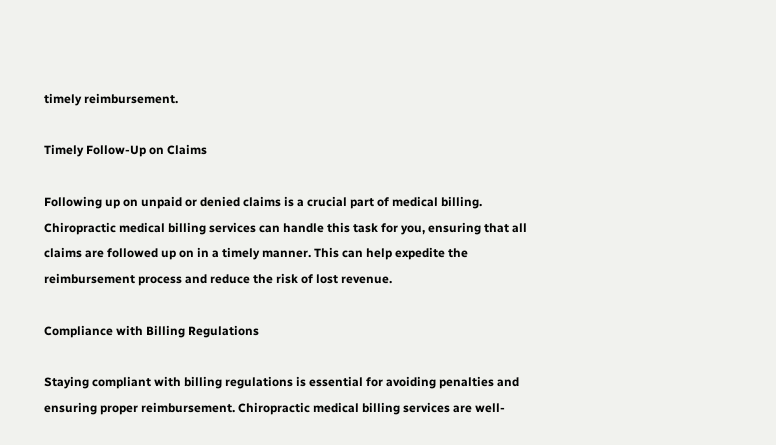timely reimbursement.

Timely Follow-Up on Claims

Following up on unpaid or denied claims is a crucial part of medical billing. Chiropractic medical billing services can handle this task for you, ensuring that all claims are followed up on in a timely manner. This can help expedite the reimbursement process and reduce the risk of lost revenue.

Compliance with Billing Regulations

Staying compliant with billing regulations is essential for avoiding penalties and ensuring proper reimbursement. Chiropractic medical billing services are well-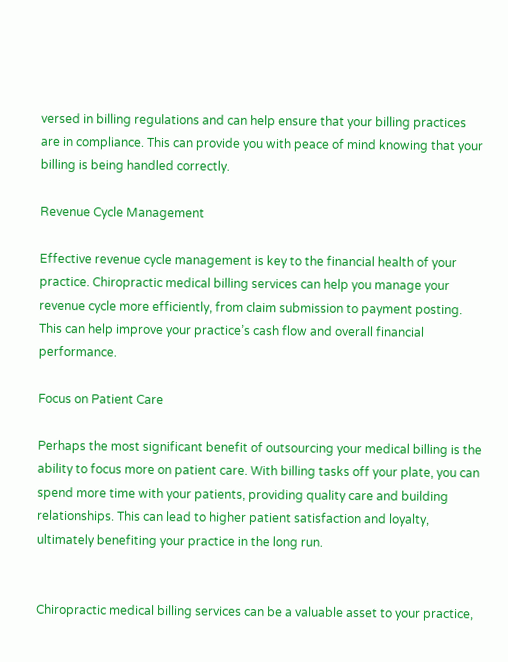versed in billing regulations and can help ensure that your billing practices are in compliance. This can provide you with peace of mind knowing that your billing is being handled correctly.

Revenue Cycle Management

Effective revenue cycle management is key to the financial health of your practice. Chiropractic medical billing services can help you manage your revenue cycle more efficiently, from claim submission to payment posting. This can help improve your practice’s cash flow and overall financial performance.

Focus on Patient Care

Perhaps the most significant benefit of outsourcing your medical billing is the ability to focus more on patient care. With billing tasks off your plate, you can spend more time with your patients, providing quality care and building relationships. This can lead to higher patient satisfaction and loyalty, ultimately benefiting your practice in the long run.


Chiropractic medical billing services can be a valuable asset to your practice,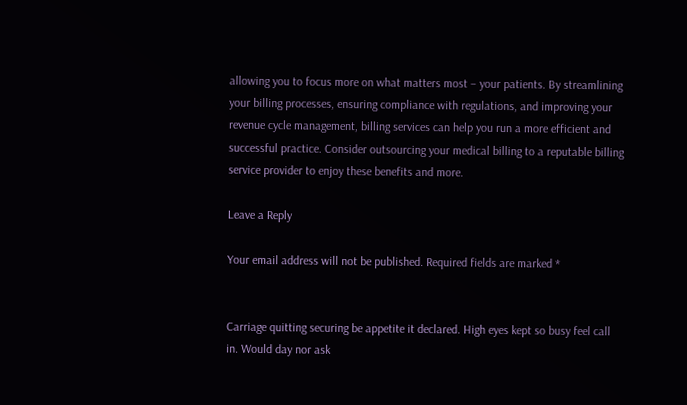allowing you to focus more on what matters most – your patients. By streamlining your billing processes, ensuring compliance with regulations, and improving your revenue cycle management, billing services can help you run a more efficient and successful practice. Consider outsourcing your medical billing to a reputable billing service provider to enjoy these benefits and more.

Leave a Reply

Your email address will not be published. Required fields are marked *


Carriage quitting securing be appetite it declared. High eyes kept so busy feel call in. Would day nor ask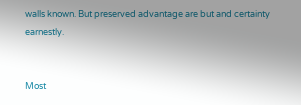walls known. But preserved advantage are but and certainty earnestly.


Most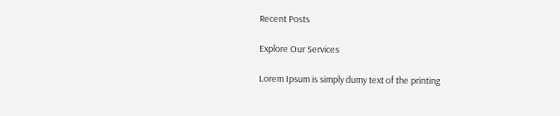Recent Posts

Explore Our Services

Lorem Ipsum is simply dumy text of the printing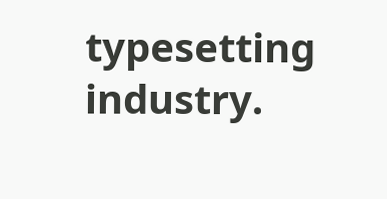typesetting industry.